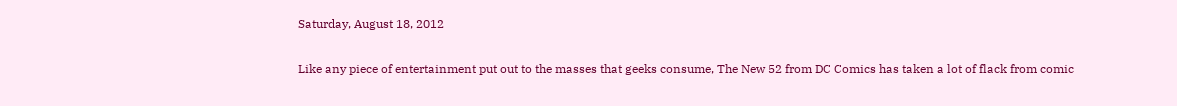Saturday, August 18, 2012

Like any piece of entertainment put out to the masses that geeks consume, The New 52 from DC Comics has taken a lot of flack from comic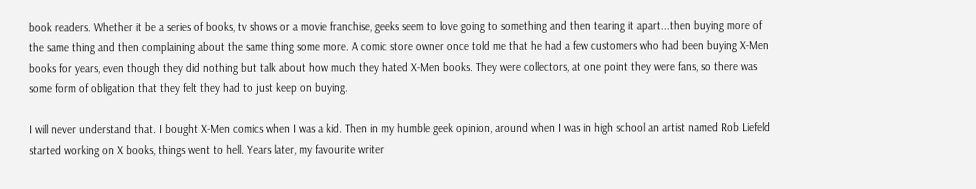book readers. Whether it be a series of books, tv shows or a movie franchise, geeks seem to love going to something and then tearing it apart...then buying more of the same thing and then complaining about the same thing some more. A comic store owner once told me that he had a few customers who had been buying X-Men books for years, even though they did nothing but talk about how much they hated X-Men books. They were collectors, at one point they were fans, so there was some form of obligation that they felt they had to just keep on buying.

I will never understand that. I bought X-Men comics when I was a kid. Then in my humble geek opinion, around when I was in high school an artist named Rob Liefeld started working on X books, things went to hell. Years later, my favourite writer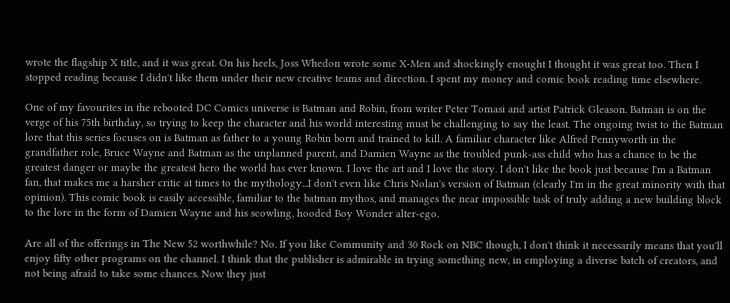wrote the flagship X title, and it was great. On his heels, Joss Whedon wrote some X-Men and shockingly enought I thought it was great too. Then I stopped reading because I didn't like them under their new creative teams and direction. I spent my money and comic book reading time elsewhere.

One of my favourites in the rebooted DC Comics universe is Batman and Robin, from writer Peter Tomasi and artist Patrick Gleason. Batman is on the verge of his 75th birthday, so trying to keep the character and his world interesting must be challenging to say the least. The ongoing twist to the Batman lore that this series focuses on is Batman as father to a young Robin born and trained to kill. A familiar character like Alfred Pennyworth in the grandfather role, Bruce Wayne and Batman as the unplanned parent, and Damien Wayne as the troubled punk-ass child who has a chance to be the greatest danger or maybe the greatest hero the world has ever known. I love the art and I love the story. I don't like the book just because I'm a Batman fan, that makes me a harsher critic at times to the mythology...I don't even like Chris Nolan's version of Batman (clearly I'm in the great minority with that opinion). This comic book is easily accessible, familiar to the batman mythos, and manages the near impossible task of truly adding a new building block to the lore in the form of Damien Wayne and his scowling, hooded Boy Wonder alter-ego.

Are all of the offerings in The New 52 worthwhile? No. If you like Community and 30 Rock on NBC though, I don't think it necessarily means that you'll enjoy fifty other programs on the channel. I think that the publisher is admirable in trying something new, in employing a diverse batch of creators, and not being afraid to take some chances. Now they just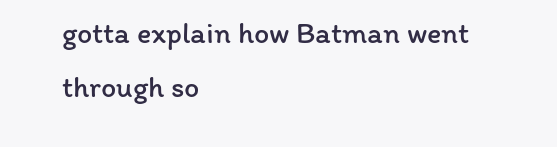gotta explain how Batman went through so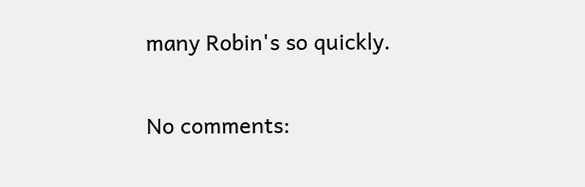many Robin's so quickly.

No comments: